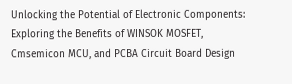Unlocking the Potential of Electronic Components: Exploring the Benefits of WINSOK MOSFET, Cmsemicon MCU, and PCBA Circuit Board Design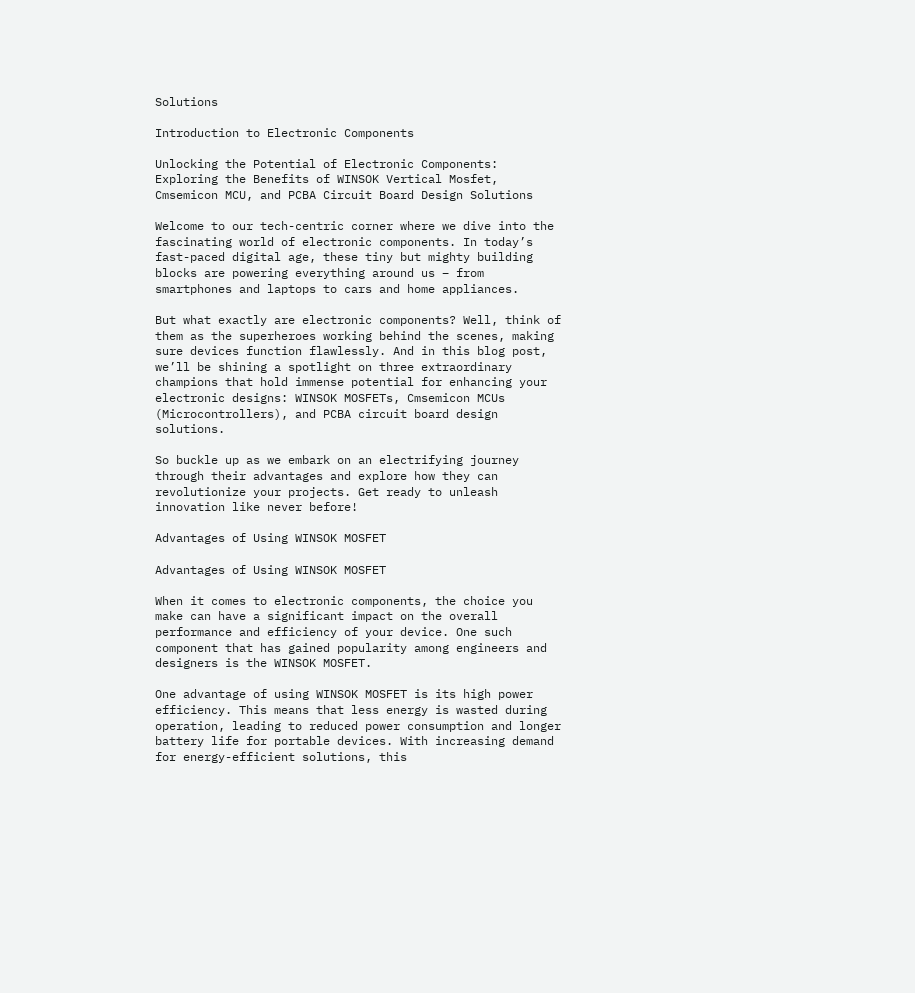Solutions

Introduction to Electronic Components

Unlocking the Potential of Electronic Components: Exploring the Benefits of WINSOK Vertical Mosfet, Cmsemicon MCU, and PCBA Circuit Board Design Solutions

Welcome to our tech-centric corner where we dive into the fascinating world of electronic components. In today’s fast-paced digital age, these tiny but mighty building blocks are powering everything around us – from smartphones and laptops to cars and home appliances.

But what exactly are electronic components? Well, think of them as the superheroes working behind the scenes, making sure devices function flawlessly. And in this blog post, we’ll be shining a spotlight on three extraordinary champions that hold immense potential for enhancing your electronic designs: WINSOK MOSFETs, Cmsemicon MCUs (Microcontrollers), and PCBA circuit board design solutions.

So buckle up as we embark on an electrifying journey through their advantages and explore how they can revolutionize your projects. Get ready to unleash innovation like never before!

Advantages of Using WINSOK MOSFET

Advantages of Using WINSOK MOSFET

When it comes to electronic components, the choice you make can have a significant impact on the overall performance and efficiency of your device. One such component that has gained popularity among engineers and designers is the WINSOK MOSFET.

One advantage of using WINSOK MOSFET is its high power efficiency. This means that less energy is wasted during operation, leading to reduced power consumption and longer battery life for portable devices. With increasing demand for energy-efficient solutions, this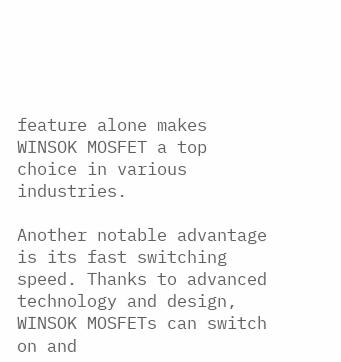feature alone makes WINSOK MOSFET a top choice in various industries.

Another notable advantage is its fast switching speed. Thanks to advanced technology and design, WINSOK MOSFETs can switch on and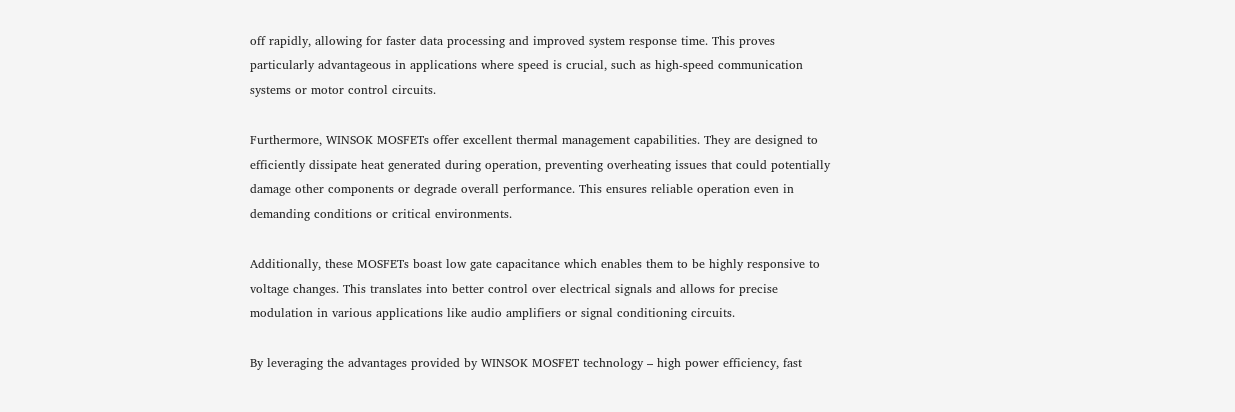off rapidly, allowing for faster data processing and improved system response time. This proves particularly advantageous in applications where speed is crucial, such as high-speed communication systems or motor control circuits.

Furthermore, WINSOK MOSFETs offer excellent thermal management capabilities. They are designed to efficiently dissipate heat generated during operation, preventing overheating issues that could potentially damage other components or degrade overall performance. This ensures reliable operation even in demanding conditions or critical environments.

Additionally, these MOSFETs boast low gate capacitance which enables them to be highly responsive to voltage changes. This translates into better control over electrical signals and allows for precise modulation in various applications like audio amplifiers or signal conditioning circuits.

By leveraging the advantages provided by WINSOK MOSFET technology – high power efficiency, fast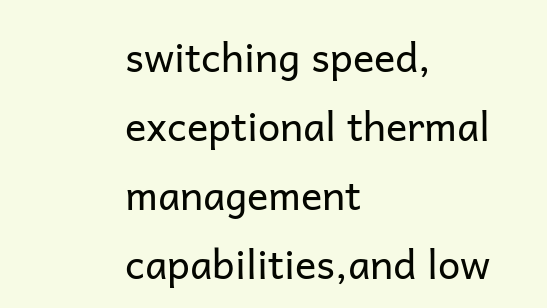switching speed, exceptional thermal management capabilities,and low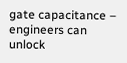gate capacitance – engineers can unlock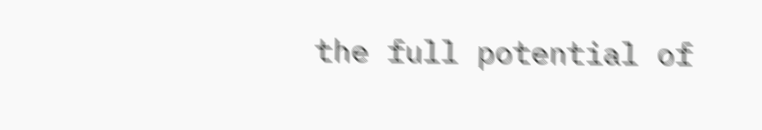the full potential of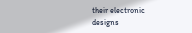their electronic designs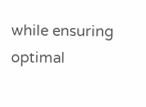while ensuring optimal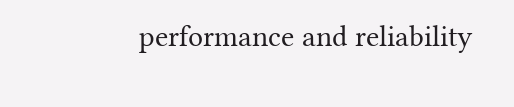performance and reliability